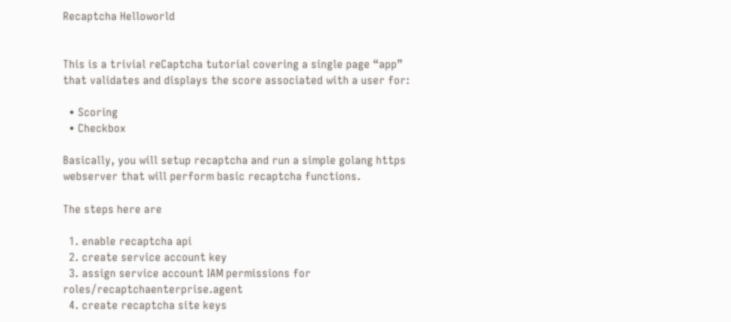Recaptcha Helloworld


This is a trivial reCaptcha tutorial covering a single page “app” that validates and displays the score associated with a user for:

  • Scoring
  • Checkbox

Basically, you will setup recaptcha and run a simple golang https webserver that will perform basic recaptcha functions.

The steps here are

  1. enable recaptcha api
  2. create service account key
  3. assign service account IAM permissions for roles/recaptchaenterprise.agent
  4. create recaptcha site keys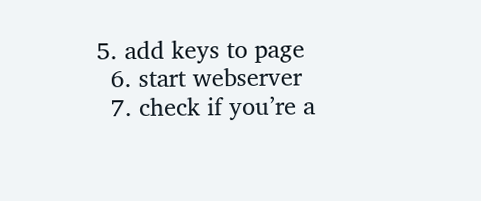5. add keys to page
  6. start webserver
  7. check if you’re a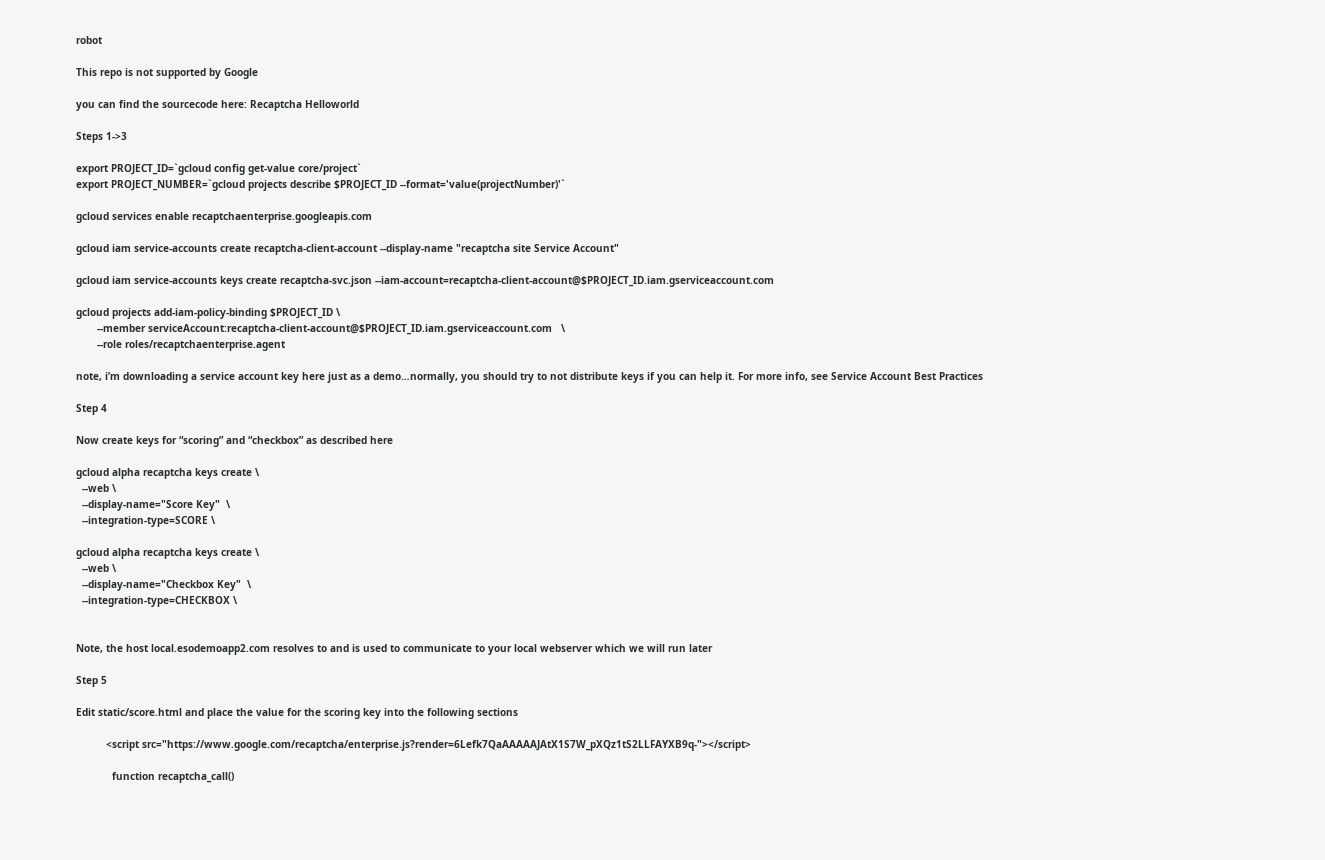robot

This repo is not supported by Google

you can find the sourcecode here: Recaptcha Helloworld

Steps 1->3

export PROJECT_ID=`gcloud config get-value core/project`
export PROJECT_NUMBER=`gcloud projects describe $PROJECT_ID --format='value(projectNumber)'`

gcloud services enable recaptchaenterprise.googleapis.com

gcloud iam service-accounts create recaptcha-client-account --display-name "recaptcha site Service Account"

gcloud iam service-accounts keys create recaptcha-svc.json --iam-account=recaptcha-client-account@$PROJECT_ID.iam.gserviceaccount.com

gcloud projects add-iam-policy-binding $PROJECT_ID \
       --member serviceAccount:recaptcha-client-account@$PROJECT_ID.iam.gserviceaccount.com   \
       --role roles/recaptchaenterprise.agent

note, i’m downloading a service account key here just as a demo…normally, you should try to not distribute keys if you can help it. For more info, see Service Account Best Practices

Step 4

Now create keys for “scoring” and “checkbox” as described here

gcloud alpha recaptcha keys create \
  --web \
  --display-name="Score Key"  \
  --integration-type=SCORE \

gcloud alpha recaptcha keys create \
  --web \
  --display-name="Checkbox Key"  \
  --integration-type=CHECKBOX \


Note, the host local.esodemoapp2.com resolves to and is used to communicate to your local webserver which we will run later

Step 5

Edit static/score.html and place the value for the scoring key into the following sections

          <script src="https://www.google.com/recaptcha/enterprise.js?render=6Lefk7QaAAAAAJAtX1S7W_pXQz1tS2LLFAYXB9q-"></script>

            function recaptcha_call()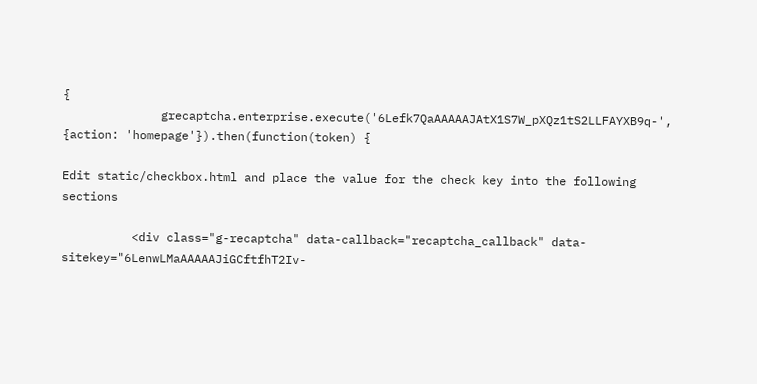{
              grecaptcha.enterprise.execute('6Lefk7QaAAAAAJAtX1S7W_pXQz1tS2LLFAYXB9q-', {action: 'homepage'}).then(function(token) {

Edit static/checkbox.html and place the value for the check key into the following sections

          <div class="g-recaptcha" data-callback="recaptcha_callback" data-sitekey="6LenwLMaAAAAAJiGCftfhT2Iv-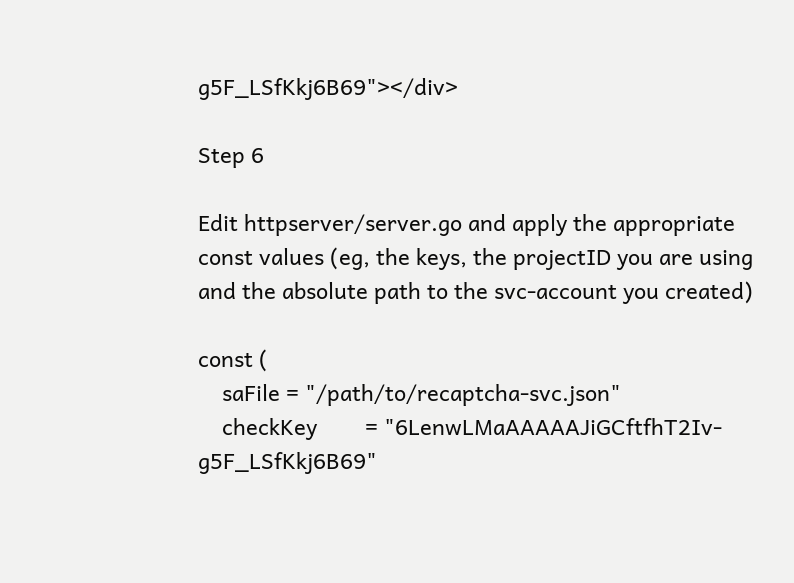g5F_LSfKkj6B69"></div>

Step 6

Edit httpserver/server.go and apply the appropriate const values (eg, the keys, the projectID you are using and the absolute path to the svc-account you created)

const (
    saFile = "/path/to/recaptcha-svc.json"
    checkKey        = "6LenwLMaAAAAAJiGCftfhT2Iv-g5F_LSfKkj6B69"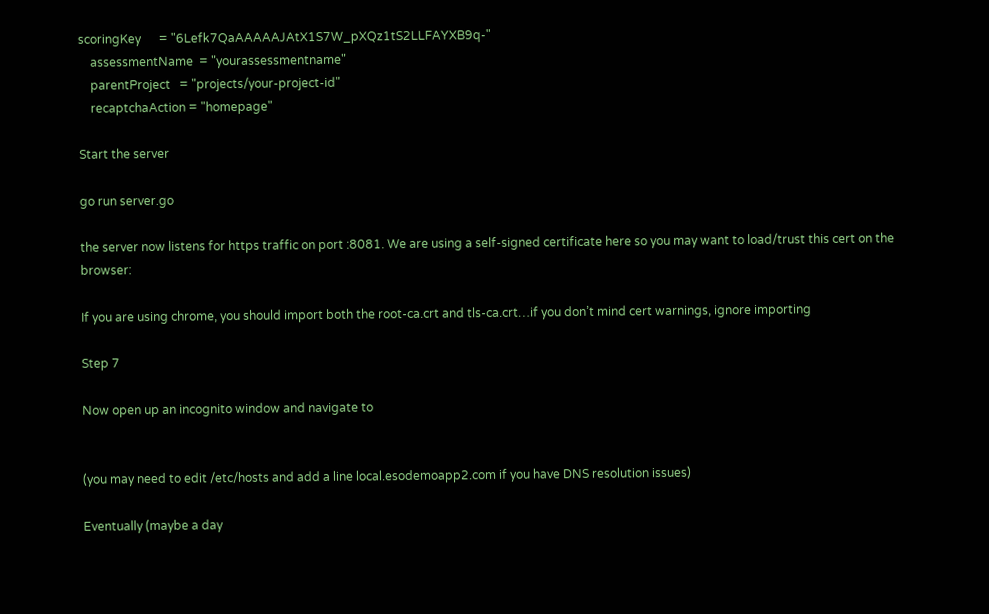scoringKey      = "6Lefk7QaAAAAAJAtX1S7W_pXQz1tS2LLFAYXB9q-"
    assessmentName  = "yourassessmentname"
    parentProject   = "projects/your-project-id"
    recaptchaAction = "homepage"

Start the server

go run server.go

the server now listens for https traffic on port :8081. We are using a self-signed certificate here so you may want to load/trust this cert on the browser:

If you are using chrome, you should import both the root-ca.crt and tls-ca.crt…if you don’t mind cert warnings, ignore importing

Step 7

Now open up an incognito window and navigate to


(you may need to edit /etc/hosts and add a line local.esodemoapp2.com if you have DNS resolution issues)

Eventually (maybe a day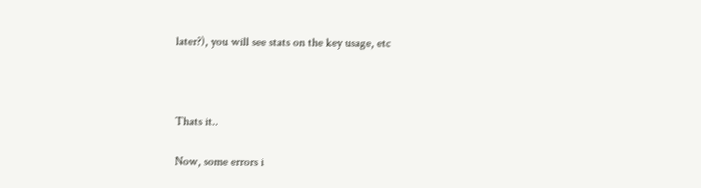later?), you will see stats on the key usage, etc



Thats it..

Now, some errors i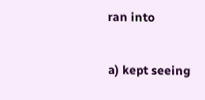ran into

a) kept seeing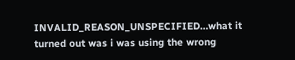INVALID_REASON_UNSPECIFIED…what it turned out was i was using the wrong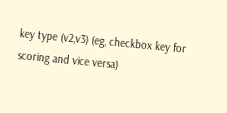key type (v2,v3) (eg, checkbox key for scoring and vice versa)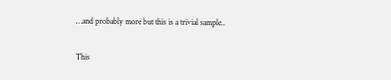…and probably more but this is a trivial sample..

This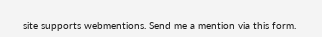site supports webmentions. Send me a mention via this form.